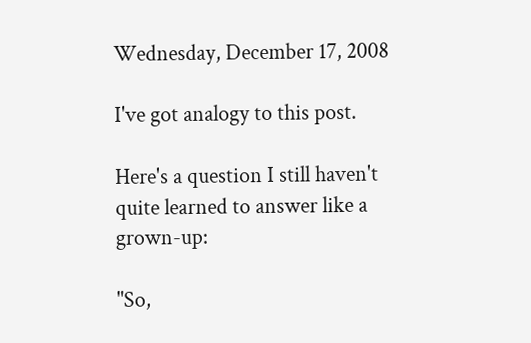Wednesday, December 17, 2008

I've got analogy to this post.

Here's a question I still haven't quite learned to answer like a grown-up:

"So,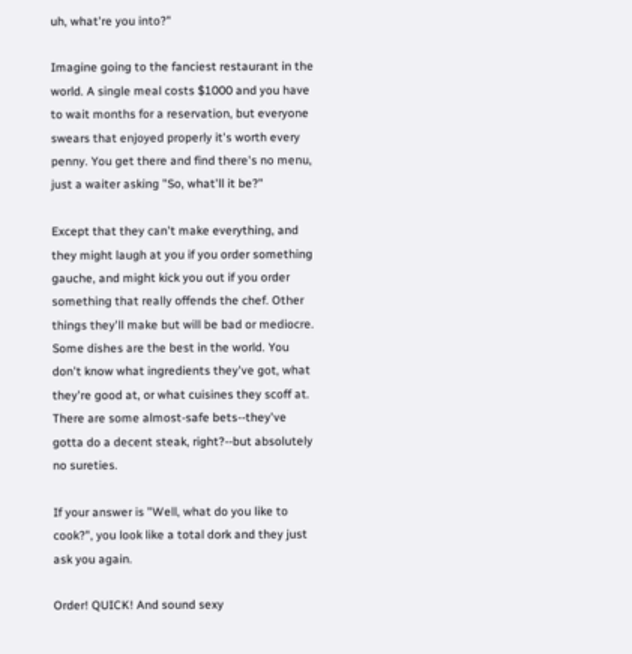uh, what're you into?"

Imagine going to the fanciest restaurant in the world. A single meal costs $1000 and you have to wait months for a reservation, but everyone swears that enjoyed properly it's worth every penny. You get there and find there's no menu, just a waiter asking "So, what'll it be?"

Except that they can't make everything, and they might laugh at you if you order something gauche, and might kick you out if you order something that really offends the chef. Other things they'll make but will be bad or mediocre. Some dishes are the best in the world. You don't know what ingredients they've got, what they're good at, or what cuisines they scoff at. There are some almost-safe bets--they've gotta do a decent steak, right?--but absolutely no sureties.

If your answer is "Well, what do you like to cook?", you look like a total dork and they just ask you again.

Order! QUICK! And sound sexy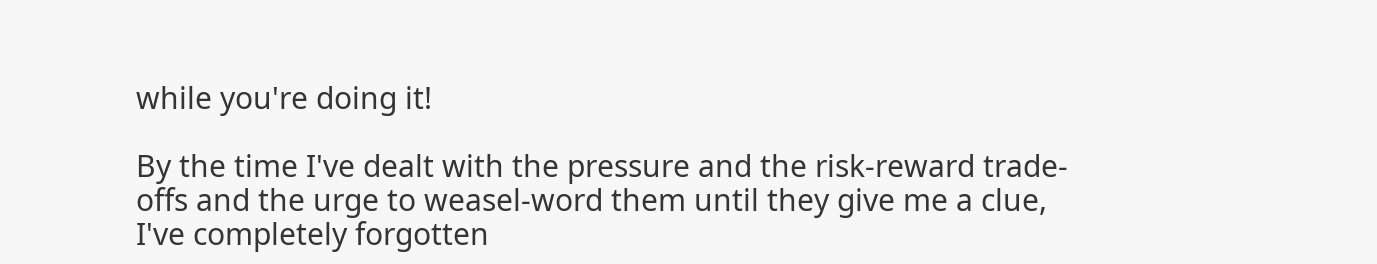while you're doing it!

By the time I've dealt with the pressure and the risk-reward trade-offs and the urge to weasel-word them until they give me a clue, I've completely forgotten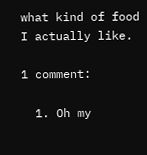what kind of food I actually like.

1 comment:

  1. Oh my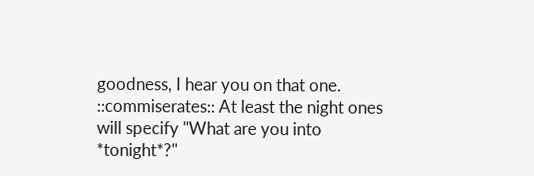goodness, I hear you on that one. ::commiserates:: At least the night ones will specify "What are you into *tonight*?"